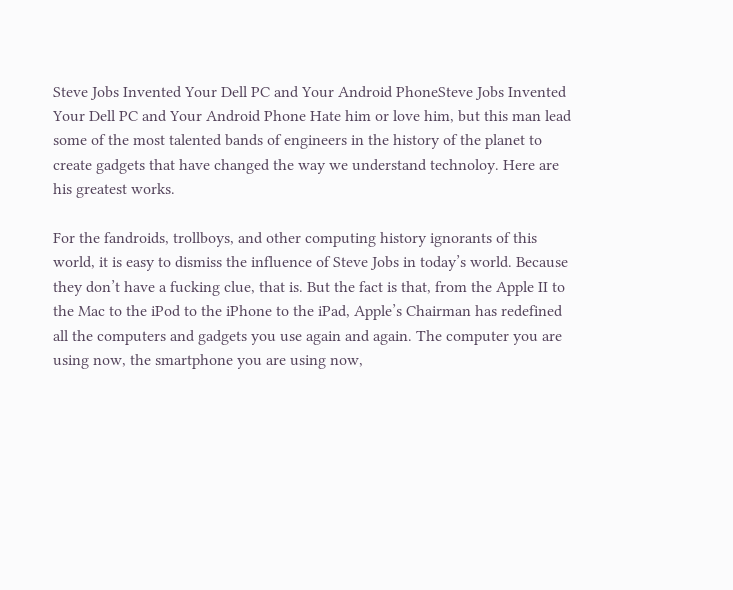Steve Jobs Invented Your Dell PC and Your Android PhoneSteve Jobs Invented Your Dell PC and Your Android Phone Hate him or love him, but this man lead some of the most talented bands of engineers in the history of the planet to create gadgets that have changed the way we understand technoloy. Here are his greatest works.

For the fandroids, trollboys, and other computing history ignorants of this world, it is easy to dismiss the influence of Steve Jobs in today’s world. Because they don’t have a fucking clue, that is. But the fact is that, from the Apple II to the Mac to the iPod to the iPhone to the iPad, Apple’s Chairman has redefined all the computers and gadgets you use again and again. The computer you are using now, the smartphone you are using now,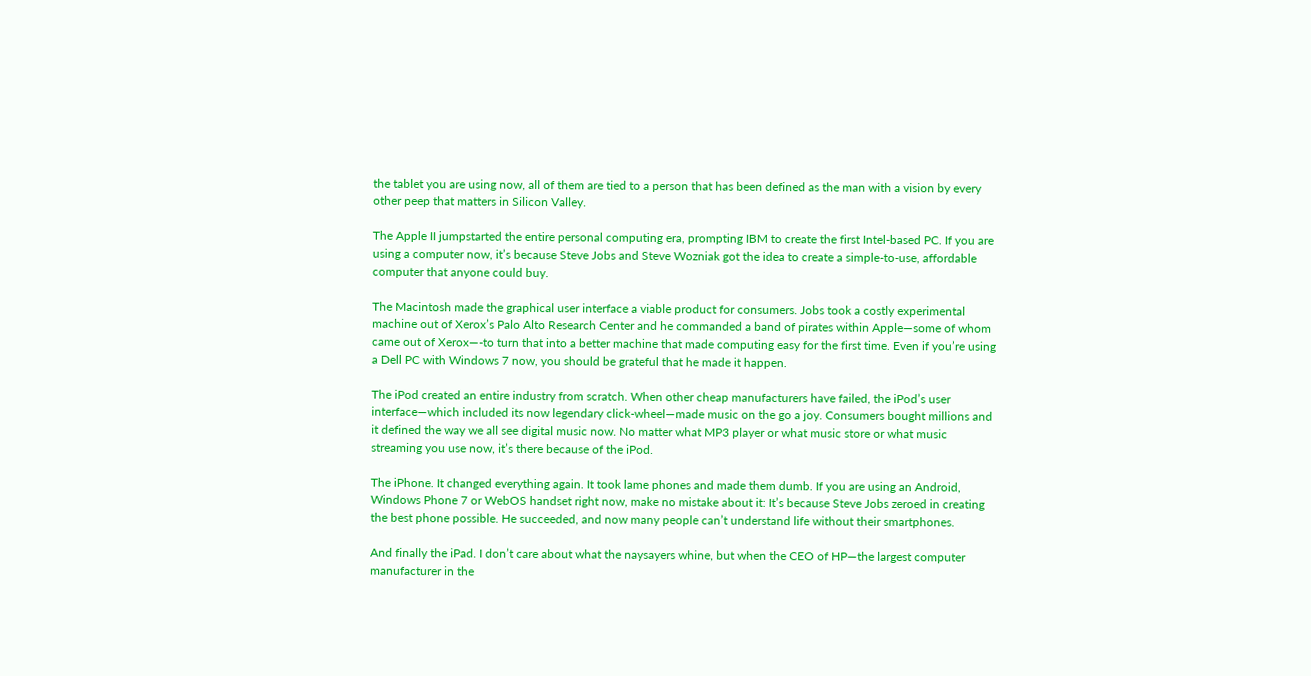the tablet you are using now, all of them are tied to a person that has been defined as the man with a vision by every other peep that matters in Silicon Valley.

The Apple II jumpstarted the entire personal computing era, prompting IBM to create the first Intel-based PC. If you are using a computer now, it’s because Steve Jobs and Steve Wozniak got the idea to create a simple-to-use, affordable computer that anyone could buy.

The Macintosh made the graphical user interface a viable product for consumers. Jobs took a costly experimental machine out of Xerox’s Palo Alto Research Center and he commanded a band of pirates within Apple—some of whom came out of Xerox—-to turn that into a better machine that made computing easy for the first time. Even if you’re using a Dell PC with Windows 7 now, you should be grateful that he made it happen.

The iPod created an entire industry from scratch. When other cheap manufacturers have failed, the iPod’s user interface—which included its now legendary click-wheel—made music on the go a joy. Consumers bought millions and it defined the way we all see digital music now. No matter what MP3 player or what music store or what music streaming you use now, it’s there because of the iPod.

The iPhone. It changed everything again. It took lame phones and made them dumb. If you are using an Android, Windows Phone 7 or WebOS handset right now, make no mistake about it: It’s because Steve Jobs zeroed in creating the best phone possible. He succeeded, and now many people can’t understand life without their smartphones.

And finally the iPad. I don’t care about what the naysayers whine, but when the CEO of HP—the largest computer manufacturer in the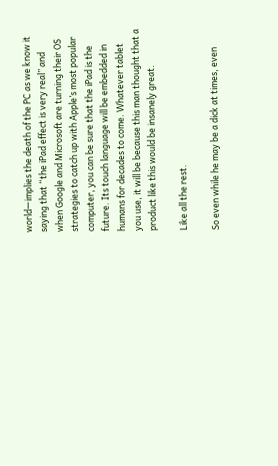world—implies the death of the PC as we know it saying that “the iPad effect is very real” and when Google and Microsoft are turning their OS strategies to catch up with Apple’s most popular computer, you can be sure that the iPad is the future. Its touch language will be embedded in humans for decades to come. Whatever tablet you use, it will be because this man thought that a product like this would be insanely great.

Like all the rest.

So even while he may be a dick at times, even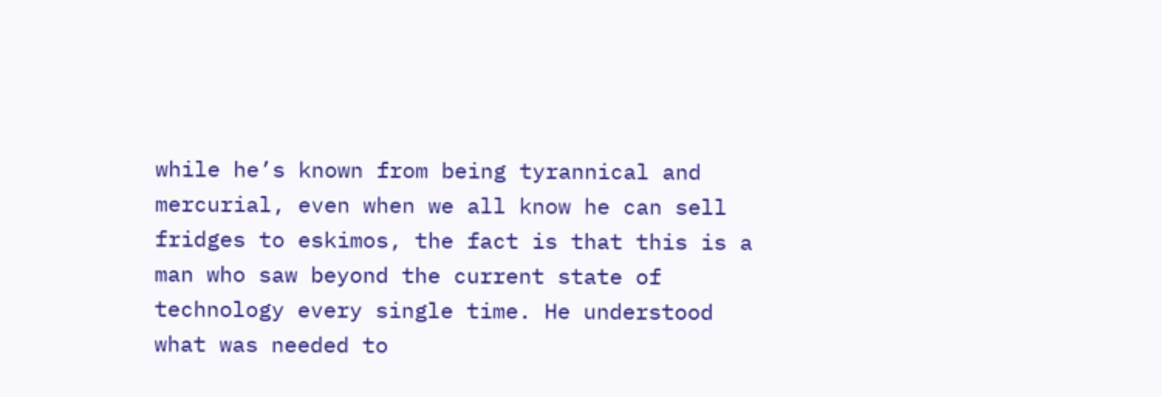while he’s known from being tyrannical and mercurial, even when we all know he can sell fridges to eskimos, the fact is that this is a man who saw beyond the current state of technology every single time. He understood what was needed to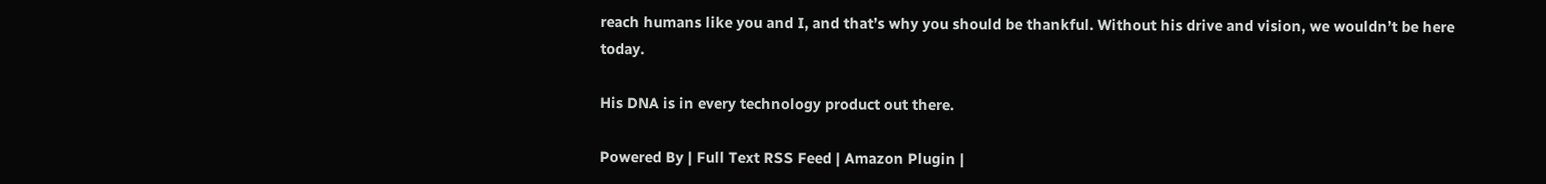reach humans like you and I, and that’s why you should be thankful. Without his drive and vision, we wouldn’t be here today.

His DNA is in every technology product out there.

Powered By | Full Text RSS Feed | Amazon Plugin |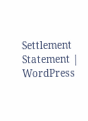Settlement Statement | WordPress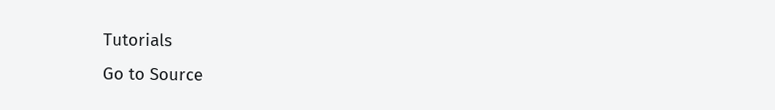Tutorials
Go to Source